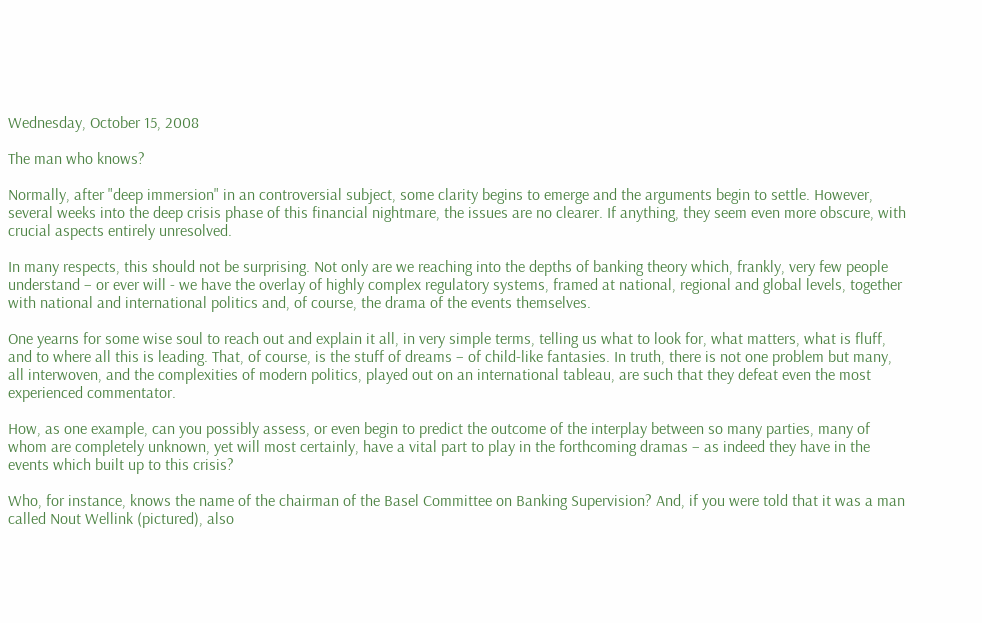Wednesday, October 15, 2008

The man who knows?

Normally, after "deep immersion" in an controversial subject, some clarity begins to emerge and the arguments begin to settle. However, several weeks into the deep crisis phase of this financial nightmare, the issues are no clearer. If anything, they seem even more obscure, with crucial aspects entirely unresolved.

In many respects, this should not be surprising. Not only are we reaching into the depths of banking theory which, frankly, very few people understand – or ever will - we have the overlay of highly complex regulatory systems, framed at national, regional and global levels, together with national and international politics and, of course, the drama of the events themselves.

One yearns for some wise soul to reach out and explain it all, in very simple terms, telling us what to look for, what matters, what is fluff, and to where all this is leading. That, of course, is the stuff of dreams – of child-like fantasies. In truth, there is not one problem but many, all interwoven, and the complexities of modern politics, played out on an international tableau, are such that they defeat even the most experienced commentator.

How, as one example, can you possibly assess, or even begin to predict the outcome of the interplay between so many parties, many of whom are completely unknown, yet will most certainly, have a vital part to play in the forthcoming dramas – as indeed they have in the events which built up to this crisis?

Who, for instance, knows the name of the chairman of the Basel Committee on Banking Supervision? And, if you were told that it was a man called Nout Wellink (pictured), also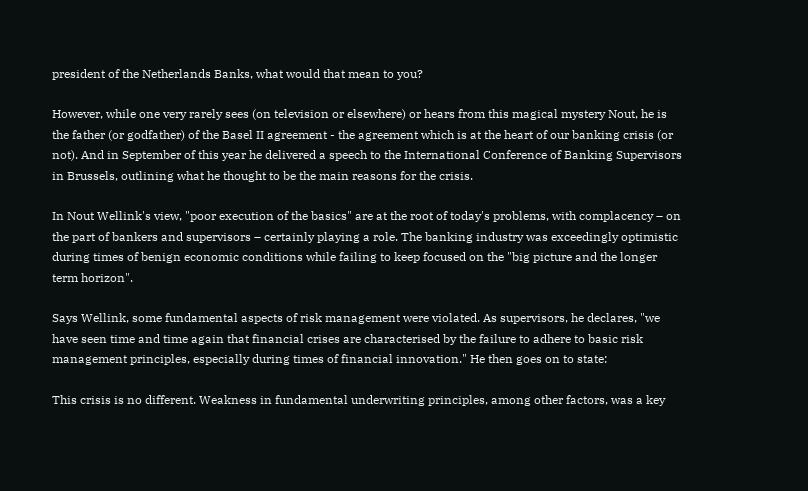president of the Netherlands Banks, what would that mean to you?

However, while one very rarely sees (on television or elsewhere) or hears from this magical mystery Nout, he is the father (or godfather) of the Basel II agreement - the agreement which is at the heart of our banking crisis (or not). And in September of this year he delivered a speech to the International Conference of Banking Supervisors in Brussels, outlining what he thought to be the main reasons for the crisis.

In Nout Wellink's view, "poor execution of the basics" are at the root of today's problems, with complacency – on the part of bankers and supervisors – certainly playing a role. The banking industry was exceedingly optimistic during times of benign economic conditions while failing to keep focused on the "big picture and the longer term horizon".

Says Wellink, some fundamental aspects of risk management were violated. As supervisors, he declares, "we have seen time and time again that financial crises are characterised by the failure to adhere to basic risk management principles, especially during times of financial innovation." He then goes on to state:

This crisis is no different. Weakness in fundamental underwriting principles, among other factors, was a key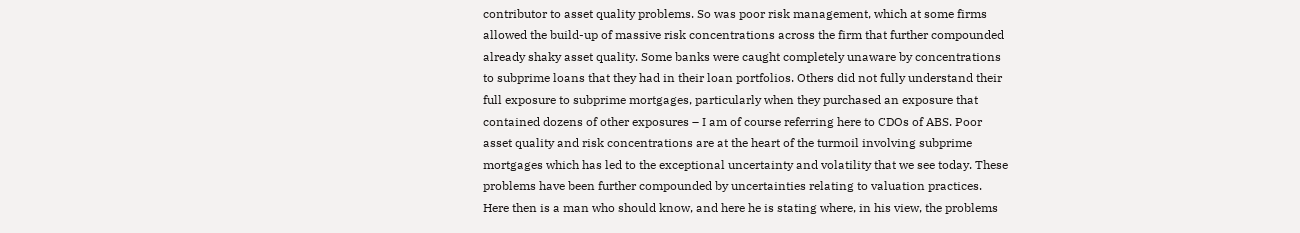contributor to asset quality problems. So was poor risk management, which at some firms allowed the build-up of massive risk concentrations across the firm that further compounded already shaky asset quality. Some banks were caught completely unaware by concentrations to subprime loans that they had in their loan portfolios. Others did not fully understand their full exposure to subprime mortgages, particularly when they purchased an exposure that contained dozens of other exposures – I am of course referring here to CDOs of ABS. Poor asset quality and risk concentrations are at the heart of the turmoil involving subprime mortgages which has led to the exceptional uncertainty and volatility that we see today. These problems have been further compounded by uncertainties relating to valuation practices.
Here then is a man who should know, and here he is stating where, in his view, the problems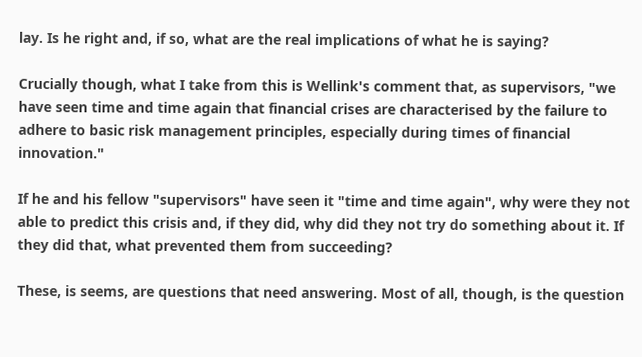lay. Is he right and, if so, what are the real implications of what he is saying?

Crucially though, what I take from this is Wellink's comment that, as supervisors, "we have seen time and time again that financial crises are characterised by the failure to adhere to basic risk management principles, especially during times of financial innovation."

If he and his fellow "supervisors" have seen it "time and time again", why were they not able to predict this crisis and, if they did, why did they not try do something about it. If they did that, what prevented them from succeeding?

These, is seems, are questions that need answering. Most of all, though, is the question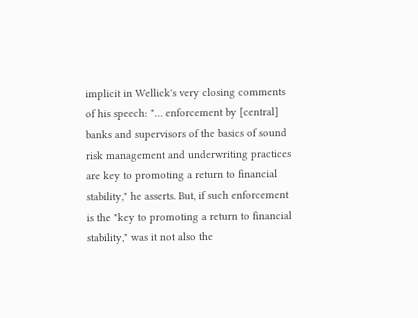implicit in Wellick's very closing comments of his speech: "… enforcement by [central] banks and supervisors of the basics of sound risk management and underwriting practices are key to promoting a return to financial stability," he asserts. But, if such enforcement is the "key to promoting a return to financial stability," was it not also the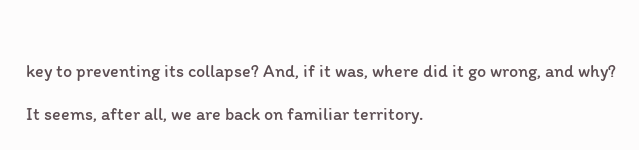key to preventing its collapse? And, if it was, where did it go wrong, and why?

It seems, after all, we are back on familiar territory.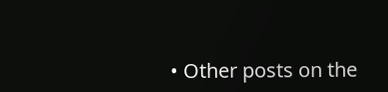• Other posts on the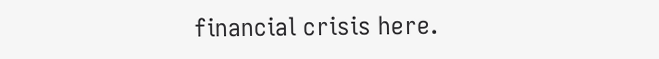financial crisis here.